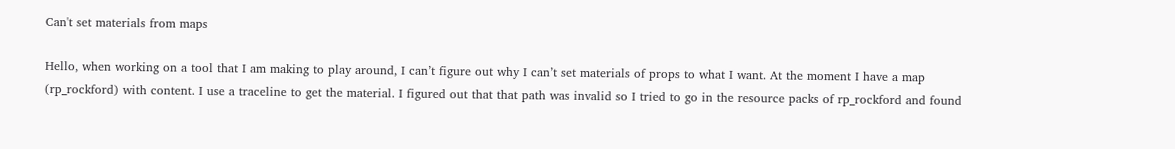Can't set materials from maps

Hello, when working on a tool that I am making to play around, I can’t figure out why I can’t set materials of props to what I want. At the moment I have a map (rp_rockford) with content. I use a traceline to get the material. I figured out that that path was invalid so I tried to go in the resource packs of rp_rockford and found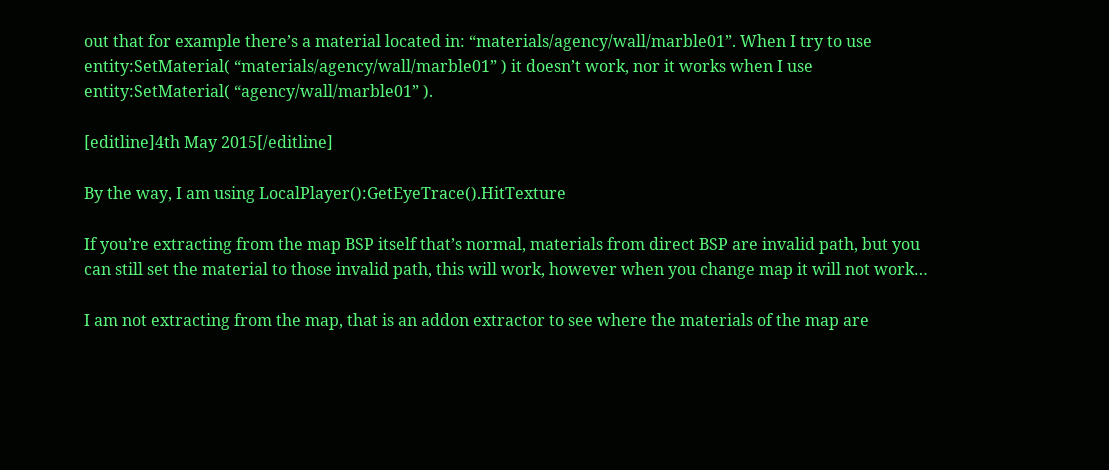out that for example there’s a material located in: “materials/agency/wall/marble01”. When I try to use entity:SetMaterial( “materials/agency/wall/marble01” ) it doesn’t work, nor it works when I use entity:SetMaterial( “agency/wall/marble01” ).

[editline]4th May 2015[/editline]

By the way, I am using LocalPlayer():GetEyeTrace().HitTexture

If you’re extracting from the map BSP itself that’s normal, materials from direct BSP are invalid path, but you can still set the material to those invalid path, this will work, however when you change map it will not work…

I am not extracting from the map, that is an addon extractor to see where the materials of the map are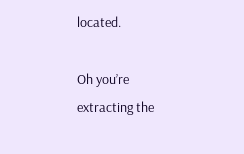located.

Oh you’re extracting the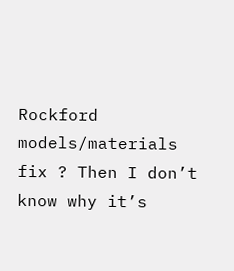Rockford models/materials fix ? Then I don’t know why it’s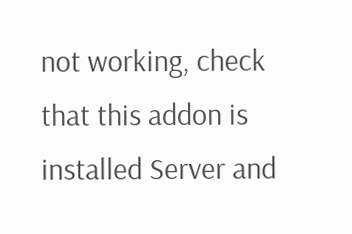not working, check that this addon is installed Server and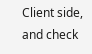Client side, and check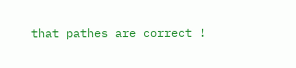that pathes are correct !